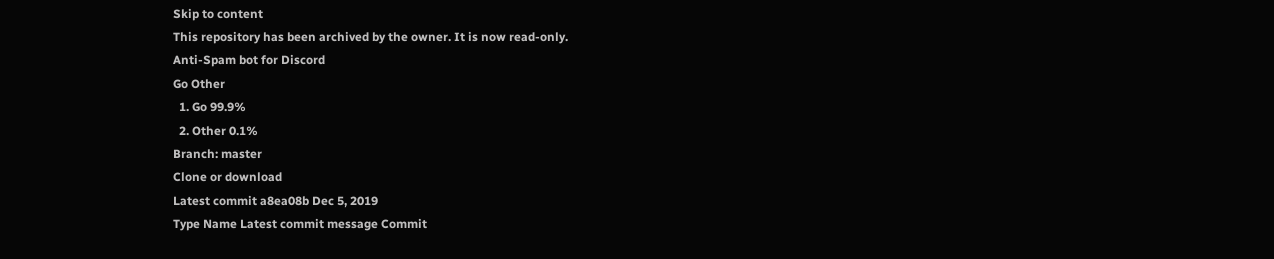Skip to content
This repository has been archived by the owner. It is now read-only.
Anti-Spam bot for Discord
Go Other
  1. Go 99.9%
  2. Other 0.1%
Branch: master
Clone or download
Latest commit a8ea08b Dec 5, 2019
Type Name Latest commit message Commit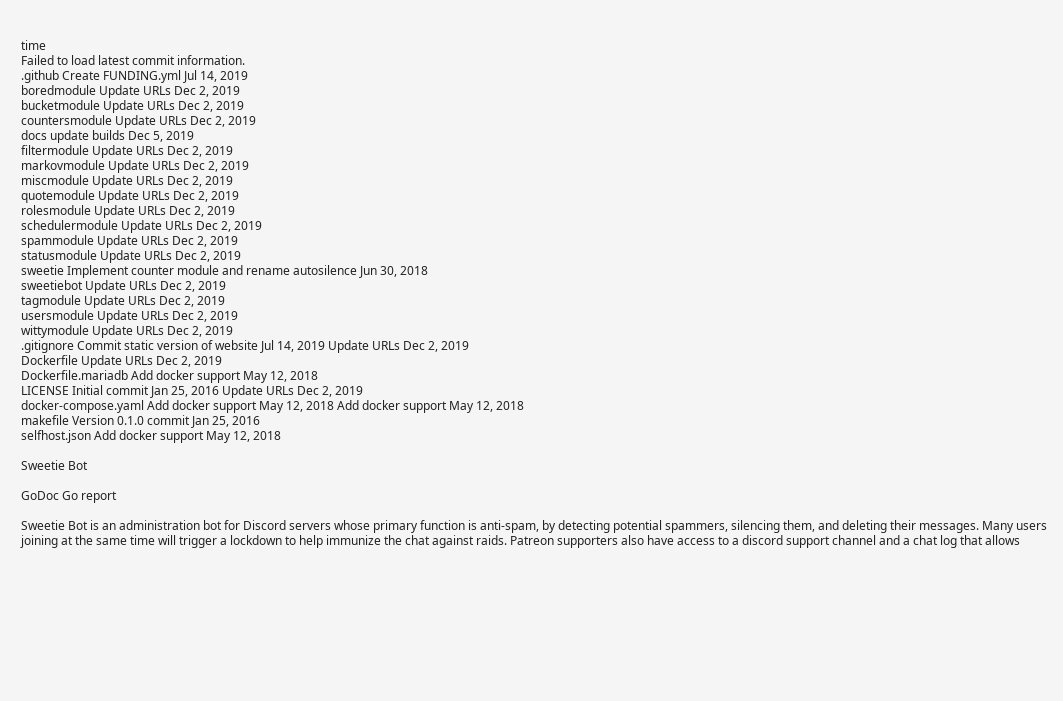time
Failed to load latest commit information.
.github Create FUNDING.yml Jul 14, 2019
boredmodule Update URLs Dec 2, 2019
bucketmodule Update URLs Dec 2, 2019
countersmodule Update URLs Dec 2, 2019
docs update builds Dec 5, 2019
filtermodule Update URLs Dec 2, 2019
markovmodule Update URLs Dec 2, 2019
miscmodule Update URLs Dec 2, 2019
quotemodule Update URLs Dec 2, 2019
rolesmodule Update URLs Dec 2, 2019
schedulermodule Update URLs Dec 2, 2019
spammodule Update URLs Dec 2, 2019
statusmodule Update URLs Dec 2, 2019
sweetie Implement counter module and rename autosilence Jun 30, 2018
sweetiebot Update URLs Dec 2, 2019
tagmodule Update URLs Dec 2, 2019
usersmodule Update URLs Dec 2, 2019
wittymodule Update URLs Dec 2, 2019
.gitignore Commit static version of website Jul 14, 2019 Update URLs Dec 2, 2019
Dockerfile Update URLs Dec 2, 2019
Dockerfile.mariadb Add docker support May 12, 2018
LICENSE Initial commit Jan 25, 2016 Update URLs Dec 2, 2019
docker-compose.yaml Add docker support May 12, 2018 Add docker support May 12, 2018
makefile Version 0.1.0 commit Jan 25, 2016
selfhost.json Add docker support May 12, 2018

Sweetie Bot

GoDoc Go report

Sweetie Bot is an administration bot for Discord servers whose primary function is anti-spam, by detecting potential spammers, silencing them, and deleting their messages. Many users joining at the same time will trigger a lockdown to help immunize the chat against raids. Patreon supporters also have access to a discord support channel and a chat log that allows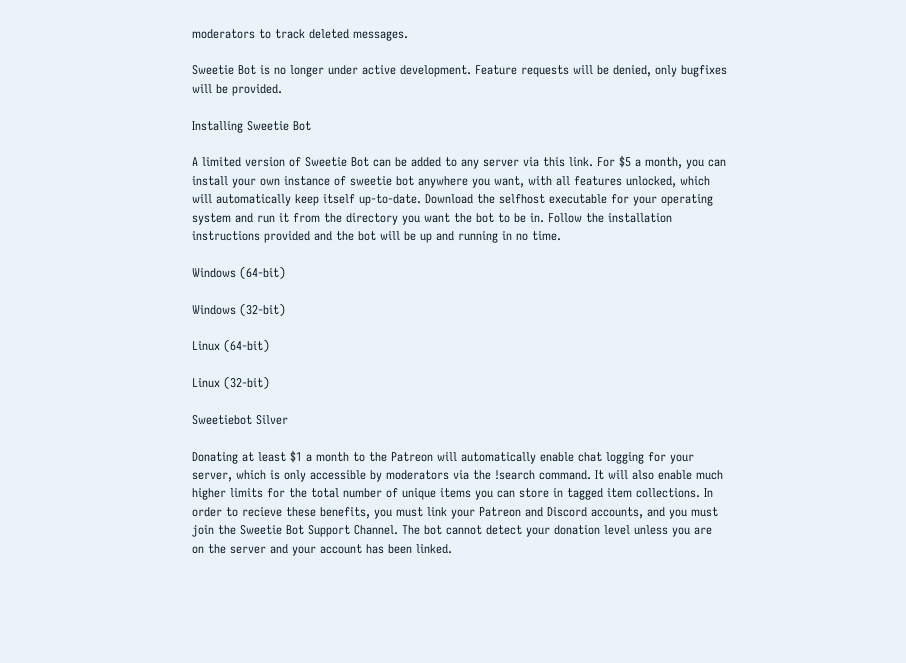moderators to track deleted messages.

Sweetie Bot is no longer under active development. Feature requests will be denied, only bugfixes will be provided.

Installing Sweetie Bot

A limited version of Sweetie Bot can be added to any server via this link. For $5 a month, you can install your own instance of sweetie bot anywhere you want, with all features unlocked, which will automatically keep itself up-to-date. Download the selfhost executable for your operating system and run it from the directory you want the bot to be in. Follow the installation instructions provided and the bot will be up and running in no time.

Windows (64-bit)

Windows (32-bit)

Linux (64-bit)

Linux (32-bit)

Sweetiebot Silver

Donating at least $1 a month to the Patreon will automatically enable chat logging for your server, which is only accessible by moderators via the !search command. It will also enable much higher limits for the total number of unique items you can store in tagged item collections. In order to recieve these benefits, you must link your Patreon and Discord accounts, and you must join the Sweetie Bot Support Channel. The bot cannot detect your donation level unless you are on the server and your account has been linked.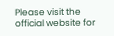Please visit the official website for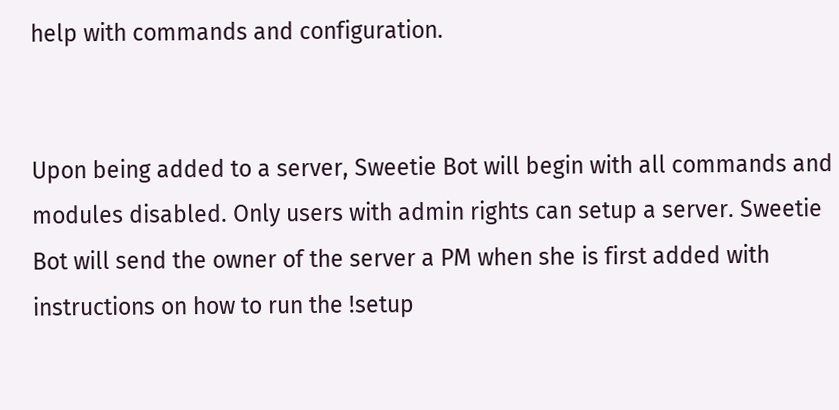help with commands and configuration.


Upon being added to a server, Sweetie Bot will begin with all commands and modules disabled. Only users with admin rights can setup a server. Sweetie Bot will send the owner of the server a PM when she is first added with instructions on how to run the !setup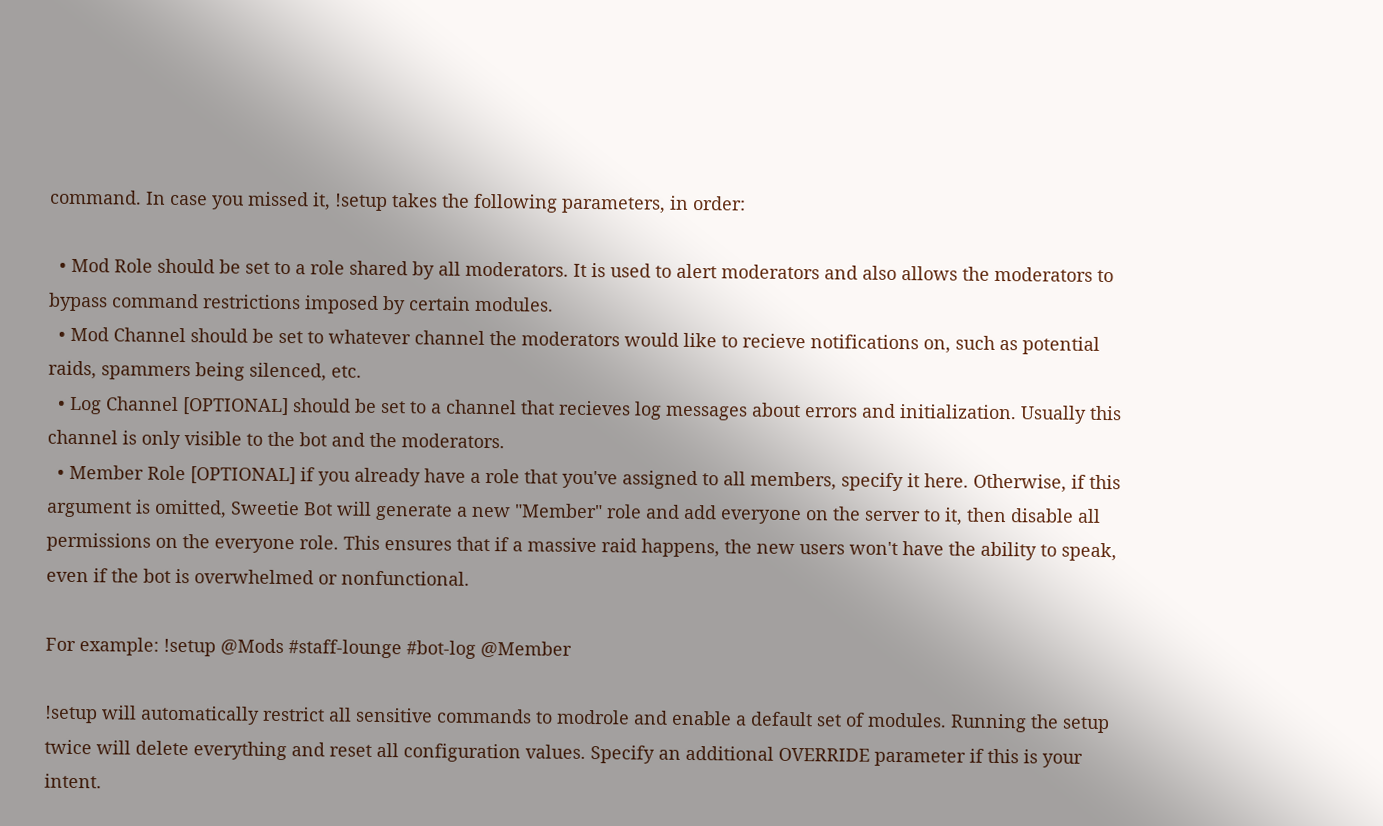command. In case you missed it, !setup takes the following parameters, in order:

  • Mod Role should be set to a role shared by all moderators. It is used to alert moderators and also allows the moderators to bypass command restrictions imposed by certain modules.
  • Mod Channel should be set to whatever channel the moderators would like to recieve notifications on, such as potential raids, spammers being silenced, etc.
  • Log Channel [OPTIONAL] should be set to a channel that recieves log messages about errors and initialization. Usually this channel is only visible to the bot and the moderators.
  • Member Role [OPTIONAL] if you already have a role that you've assigned to all members, specify it here. Otherwise, if this argument is omitted, Sweetie Bot will generate a new "Member" role and add everyone on the server to it, then disable all permissions on the everyone role. This ensures that if a massive raid happens, the new users won't have the ability to speak, even if the bot is overwhelmed or nonfunctional.

For example: !setup @Mods #staff-lounge #bot-log @Member

!setup will automatically restrict all sensitive commands to modrole and enable a default set of modules. Running the setup twice will delete everything and reset all configuration values. Specify an additional OVERRIDE parameter if this is your intent.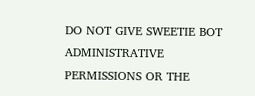DO NOT GIVE SWEETIE BOT ADMINISTRATIVE PERMISSIONS OR THE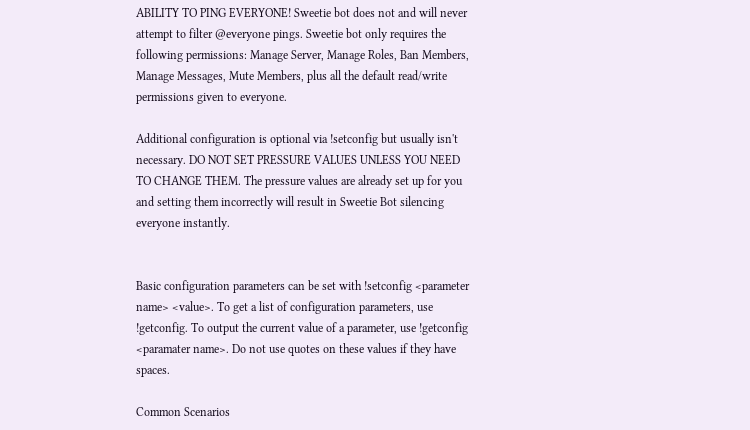ABILITY TO PING EVERYONE! Sweetie bot does not and will never attempt to filter @everyone pings. Sweetie bot only requires the following permissions: Manage Server, Manage Roles, Ban Members, Manage Messages, Mute Members, plus all the default read/write permissions given to everyone.

Additional configuration is optional via !setconfig but usually isn't necessary. DO NOT SET PRESSURE VALUES UNLESS YOU NEED TO CHANGE THEM. The pressure values are already set up for you and setting them incorrectly will result in Sweetie Bot silencing everyone instantly.


Basic configuration parameters can be set with !setconfig <parameter name> <value>. To get a list of configuration parameters, use !getconfig. To output the current value of a parameter, use !getconfig <paramater name>. Do not use quotes on these values if they have spaces.

Common Scenarios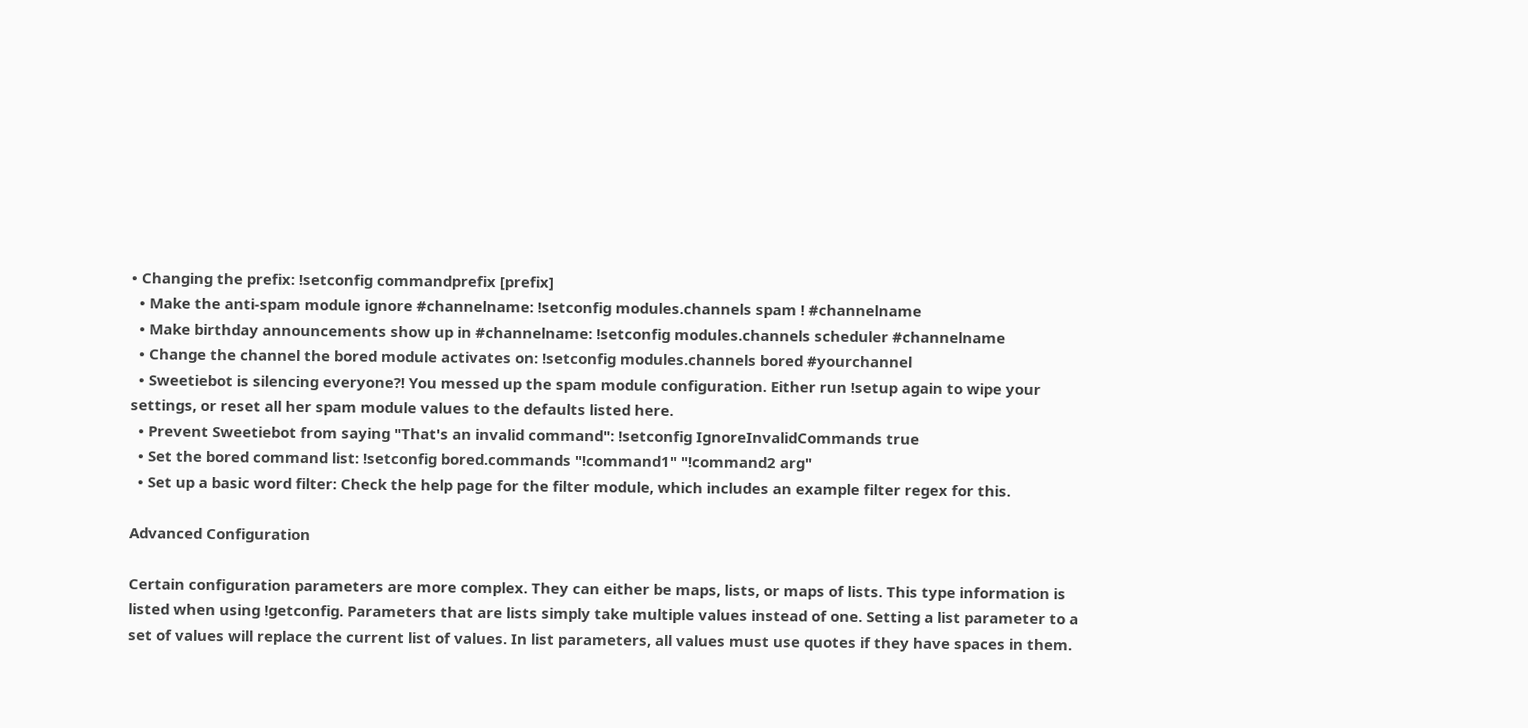• Changing the prefix: !setconfig commandprefix [prefix]
  • Make the anti-spam module ignore #channelname: !setconfig modules.channels spam ! #channelname
  • Make birthday announcements show up in #channelname: !setconfig modules.channels scheduler #channelname
  • Change the channel the bored module activates on: !setconfig modules.channels bored #yourchannel
  • Sweetiebot is silencing everyone?! You messed up the spam module configuration. Either run !setup again to wipe your settings, or reset all her spam module values to the defaults listed here.
  • Prevent Sweetiebot from saying "That's an invalid command": !setconfig IgnoreInvalidCommands true
  • Set the bored command list: !setconfig bored.commands "!command1" "!command2 arg"
  • Set up a basic word filter: Check the help page for the filter module, which includes an example filter regex for this.

Advanced Configuration

Certain configuration parameters are more complex. They can either be maps, lists, or maps of lists. This type information is listed when using !getconfig. Parameters that are lists simply take multiple values instead of one. Setting a list parameter to a set of values will replace the current list of values. In list parameters, all values must use quotes if they have spaces in them.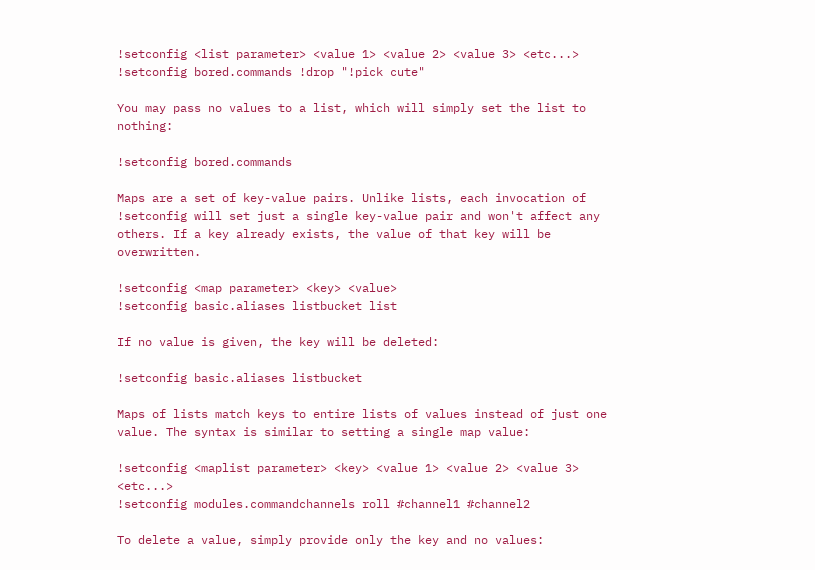!setconfig <list parameter> <value 1> <value 2> <value 3> <etc...>
!setconfig bored.commands !drop "!pick cute"

You may pass no values to a list, which will simply set the list to nothing:

!setconfig bored.commands

Maps are a set of key-value pairs. Unlike lists, each invocation of !setconfig will set just a single key-value pair and won't affect any others. If a key already exists, the value of that key will be overwritten.

!setconfig <map parameter> <key> <value>
!setconfig basic.aliases listbucket list

If no value is given, the key will be deleted:

!setconfig basic.aliases listbucket

Maps of lists match keys to entire lists of values instead of just one value. The syntax is similar to setting a single map value:

!setconfig <maplist parameter> <key> <value 1> <value 2> <value 3> <etc...>
!setconfig modules.commandchannels roll #channel1 #channel2

To delete a value, simply provide only the key and no values: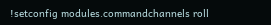!setconfig modules.commandchannels roll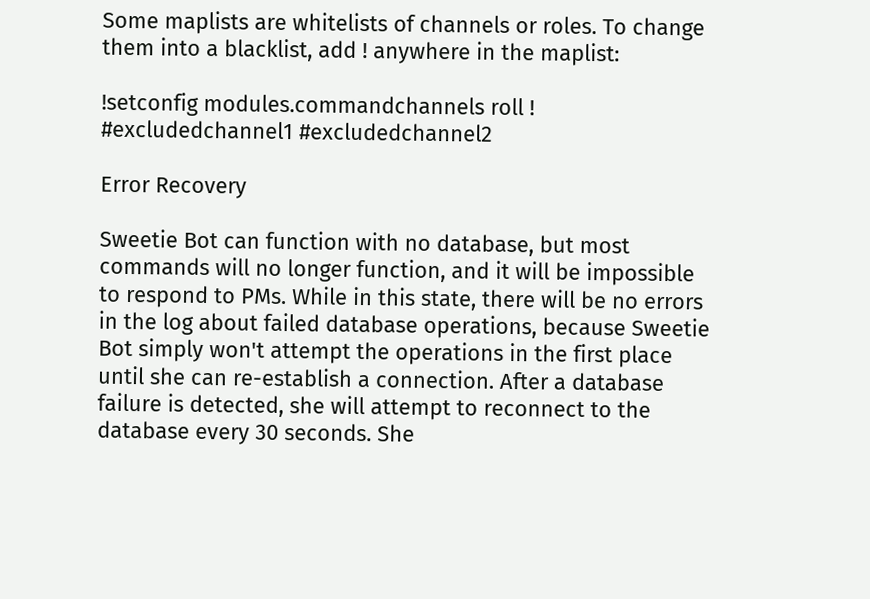Some maplists are whitelists of channels or roles. To change them into a blacklist, add ! anywhere in the maplist:

!setconfig modules.commandchannels roll ! #excludedchannel1 #excludedchannel2

Error Recovery

Sweetie Bot can function with no database, but most commands will no longer function, and it will be impossible to respond to PMs. While in this state, there will be no errors in the log about failed database operations, because Sweetie Bot simply won't attempt the operations in the first place until she can re-establish a connection. After a database failure is detected, she will attempt to reconnect to the database every 30 seconds. She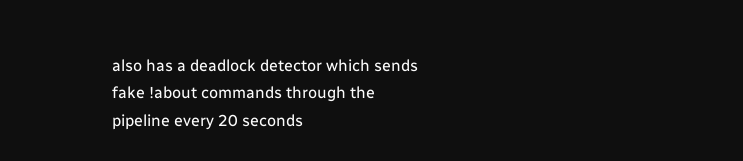also has a deadlock detector which sends fake !about commands through the pipeline every 20 seconds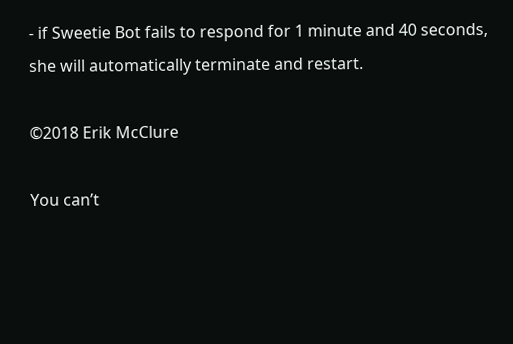- if Sweetie Bot fails to respond for 1 minute and 40 seconds, she will automatically terminate and restart.

©2018 Erik McClure

You can’t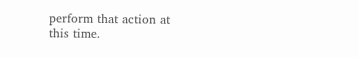perform that action at this time.